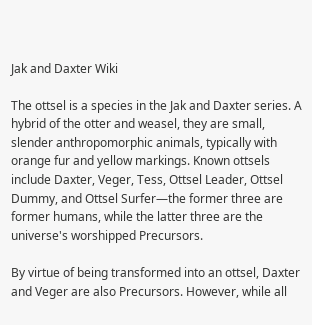Jak and Daxter Wiki

The ottsel is a species in the Jak and Daxter series. A hybrid of the otter and weasel, they are small, slender anthropomorphic animals, typically with orange fur and yellow markings. Known ottsels include Daxter, Veger, Tess, Ottsel Leader, Ottsel Dummy, and Ottsel Surfer—the former three are former humans, while the latter three are the universe's worshipped Precursors.

By virtue of being transformed into an ottsel, Daxter and Veger are also Precursors. However, while all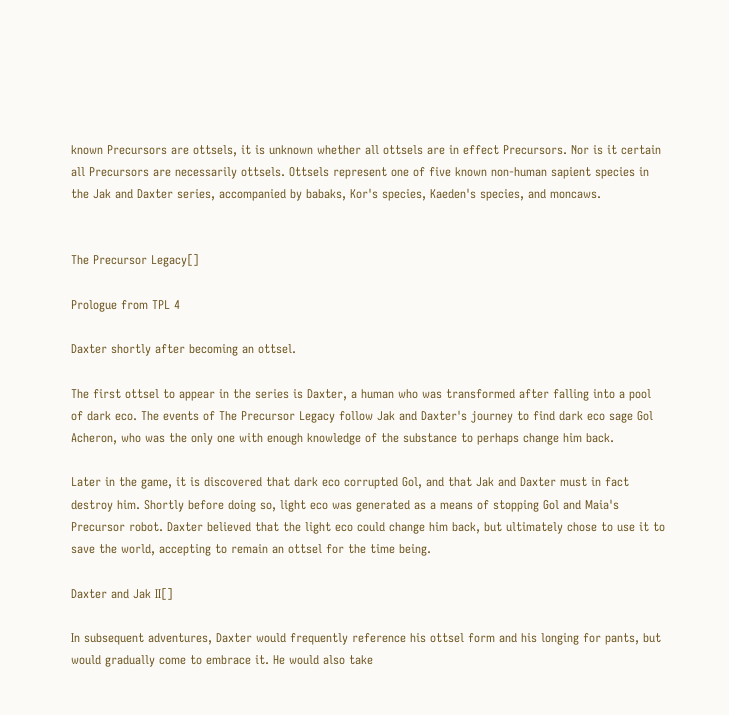known Precursors are ottsels, it is unknown whether all ottsels are in effect Precursors. Nor is it certain all Precursors are necessarily ottsels. Ottsels represent one of five known non-human sapient species in the Jak and Daxter series, accompanied by babaks, Kor's species, Kaeden's species, and moncaws.


The Precursor Legacy[]

Prologue from TPL 4

Daxter shortly after becoming an ottsel.

The first ottsel to appear in the series is Daxter, a human who was transformed after falling into a pool of dark eco. The events of The Precursor Legacy follow Jak and Daxter's journey to find dark eco sage Gol Acheron, who was the only one with enough knowledge of the substance to perhaps change him back.

Later in the game, it is discovered that dark eco corrupted Gol, and that Jak and Daxter must in fact destroy him. Shortly before doing so, light eco was generated as a means of stopping Gol and Maia's Precursor robot. Daxter believed that the light eco could change him back, but ultimately chose to use it to save the world, accepting to remain an ottsel for the time being.

Daxter and Jak II[]

In subsequent adventures, Daxter would frequently reference his ottsel form and his longing for pants, but would gradually come to embrace it. He would also take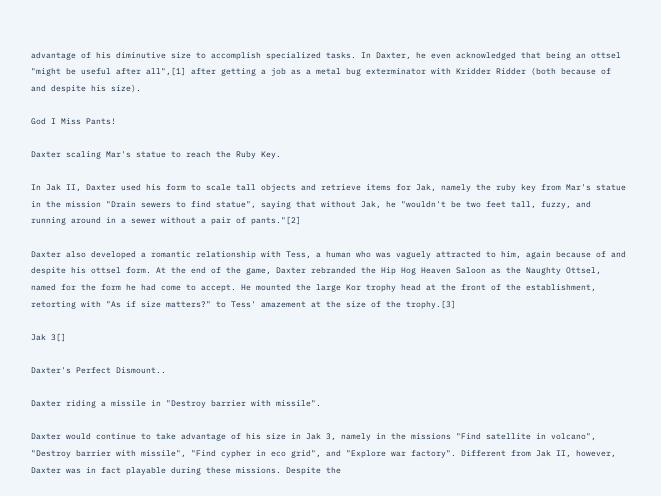advantage of his diminutive size to accomplish specialized tasks. In Daxter, he even acknowledged that being an ottsel "might be useful after all",[1] after getting a job as a metal bug exterminator with Kridder Ridder (both because of and despite his size).

God I Miss Pants!

Daxter scaling Mar's statue to reach the Ruby Key.

In Jak II, Daxter used his form to scale tall objects and retrieve items for Jak, namely the ruby key from Mar's statue in the mission "Drain sewers to find statue", saying that without Jak, he "wouldn't be two feet tall, fuzzy, and running around in a sewer without a pair of pants."[2]

Daxter also developed a romantic relationship with Tess, a human who was vaguely attracted to him, again because of and despite his ottsel form. At the end of the game, Daxter rebranded the Hip Hog Heaven Saloon as the Naughty Ottsel, named for the form he had come to accept. He mounted the large Kor trophy head at the front of the establishment, retorting with "As if size matters?" to Tess' amazement at the size of the trophy.[3]

Jak 3[]

Daxter's Perfect Dismount..

Daxter riding a missile in "Destroy barrier with missile".

Daxter would continue to take advantage of his size in Jak 3, namely in the missions "Find satellite in volcano", "Destroy barrier with missile", "Find cypher in eco grid", and "Explore war factory". Different from Jak II, however, Daxter was in fact playable during these missions. Despite the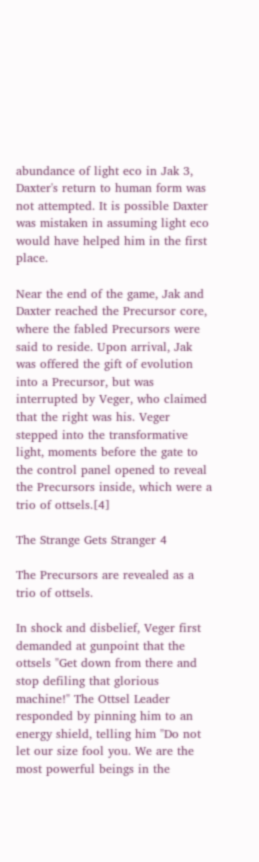abundance of light eco in Jak 3, Daxter's return to human form was not attempted. It is possible Daxter was mistaken in assuming light eco would have helped him in the first place.

Near the end of the game, Jak and Daxter reached the Precursor core, where the fabled Precursors were said to reside. Upon arrival, Jak was offered the gift of evolution into a Precursor, but was interrupted by Veger, who claimed that the right was his. Veger stepped into the transformative light, moments before the gate to the control panel opened to reveal the Precursors inside, which were a trio of ottsels.[4]

The Strange Gets Stranger 4

The Precursors are revealed as a trio of ottsels.

In shock and disbelief, Veger first demanded at gunpoint that the ottsels "Get down from there and stop defiling that glorious machine!" The Ottsel Leader responded by pinning him to an energy shield, telling him "Do not let our size fool you. We are the most powerful beings in the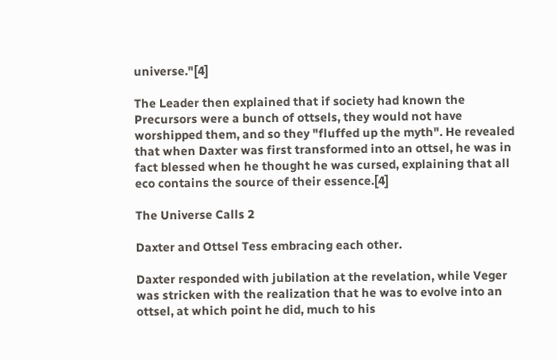universe."[4]

The Leader then explained that if society had known the Precursors were a bunch of ottsels, they would not have worshipped them, and so they "fluffed up the myth". He revealed that when Daxter was first transformed into an ottsel, he was in fact blessed when he thought he was cursed, explaining that all eco contains the source of their essence.[4]

The Universe Calls 2

Daxter and Ottsel Tess embracing each other.

Daxter responded with jubilation at the revelation, while Veger was stricken with the realization that he was to evolve into an ottsel, at which point he did, much to his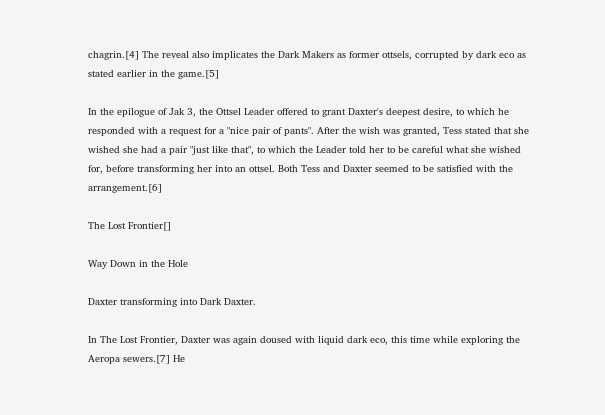chagrin.[4] The reveal also implicates the Dark Makers as former ottsels, corrupted by dark eco as stated earlier in the game.[5]

In the epilogue of Jak 3, the Ottsel Leader offered to grant Daxter's deepest desire, to which he responded with a request for a "nice pair of pants". After the wish was granted, Tess stated that she wished she had a pair "just like that", to which the Leader told her to be careful what she wished for, before transforming her into an ottsel. Both Tess and Daxter seemed to be satisfied with the arrangement.[6]

The Lost Frontier[]

Way Down in the Hole

Daxter transforming into Dark Daxter.

In The Lost Frontier, Daxter was again doused with liquid dark eco, this time while exploring the Aeropa sewers.[7] He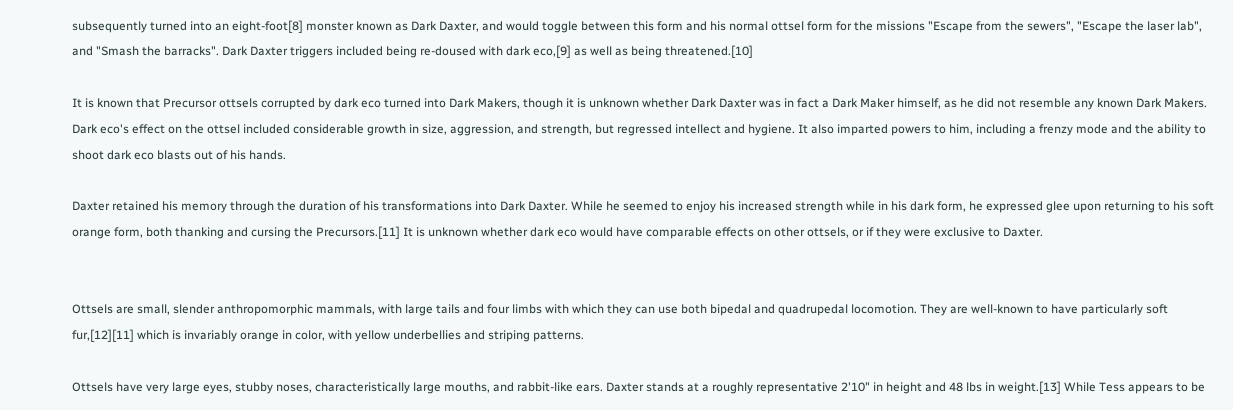subsequently turned into an eight-foot[8] monster known as Dark Daxter, and would toggle between this form and his normal ottsel form for the missions "Escape from the sewers", "Escape the laser lab", and "Smash the barracks". Dark Daxter triggers included being re-doused with dark eco,[9] as well as being threatened.[10]

It is known that Precursor ottsels corrupted by dark eco turned into Dark Makers, though it is unknown whether Dark Daxter was in fact a Dark Maker himself, as he did not resemble any known Dark Makers. Dark eco's effect on the ottsel included considerable growth in size, aggression, and strength, but regressed intellect and hygiene. It also imparted powers to him, including a frenzy mode and the ability to shoot dark eco blasts out of his hands.

Daxter retained his memory through the duration of his transformations into Dark Daxter. While he seemed to enjoy his increased strength while in his dark form, he expressed glee upon returning to his soft orange form, both thanking and cursing the Precursors.[11] It is unknown whether dark eco would have comparable effects on other ottsels, or if they were exclusive to Daxter.


Ottsels are small, slender anthropomorphic mammals, with large tails and four limbs with which they can use both bipedal and quadrupedal locomotion. They are well-known to have particularly soft fur,[12][11] which is invariably orange in color, with yellow underbellies and striping patterns.

Ottsels have very large eyes, stubby noses, characteristically large mouths, and rabbit-like ears. Daxter stands at a roughly representative 2'10" in height and 48 lbs in weight.[13] While Tess appears to be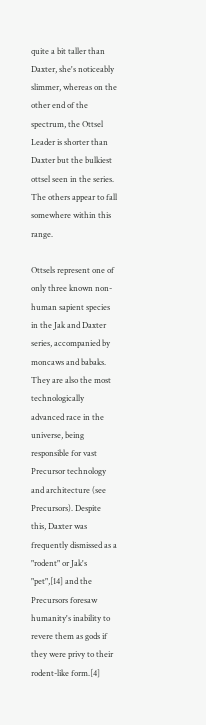quite a bit taller than Daxter, she's noticeably slimmer, whereas on the other end of the spectrum, the Ottsel Leader is shorter than Daxter but the bulkiest ottsel seen in the series. The others appear to fall somewhere within this range.

Ottsels represent one of only three known non-human sapient species in the Jak and Daxter series, accompanied by moncaws and babaks. They are also the most technologically advanced race in the universe, being responsible for vast Precursor technology and architecture (see Precursors). Despite this, Daxter was frequently dismissed as a "rodent" or Jak's "pet",[14] and the Precursors foresaw humanity's inability to revere them as gods if they were privy to their rodent-like form.[4]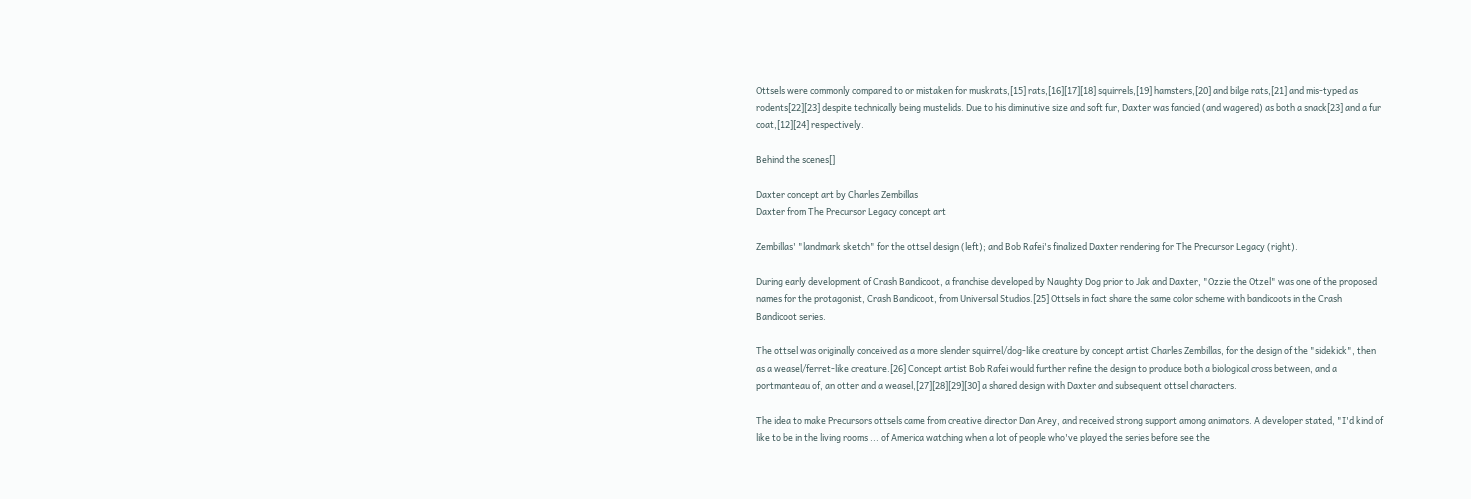Ottsels were commonly compared to or mistaken for muskrats,[15] rats,[16][17][18] squirrels,[19] hamsters,[20] and bilge rats,[21] and mis-typed as rodents[22][23] despite technically being mustelids. Due to his diminutive size and soft fur, Daxter was fancied (and wagered) as both a snack[23] and a fur coat,[12][24] respectively.

Behind the scenes[]

Daxter concept art by Charles Zembillas
Daxter from The Precursor Legacy concept art

Zembillas' "landmark sketch" for the ottsel design (left); and Bob Rafei's finalized Daxter rendering for The Precursor Legacy (right).

During early development of Crash Bandicoot, a franchise developed by Naughty Dog prior to Jak and Daxter, "Ozzie the Otzel" was one of the proposed names for the protagonist, Crash Bandicoot, from Universal Studios.[25] Ottsels in fact share the same color scheme with bandicoots in the Crash Bandicoot series.

The ottsel was originally conceived as a more slender squirrel/dog-like creature by concept artist Charles Zembillas, for the design of the "sidekick", then as a weasel/ferret-like creature.[26] Concept artist Bob Rafei would further refine the design to produce both a biological cross between, and a portmanteau of, an otter and a weasel,[27][28][29][30] a shared design with Daxter and subsequent ottsel characters.

The idea to make Precursors ottsels came from creative director Dan Arey, and received strong support among animators. A developer stated, "I'd kind of like to be in the living rooms ... of America watching when a lot of people who've played the series before see the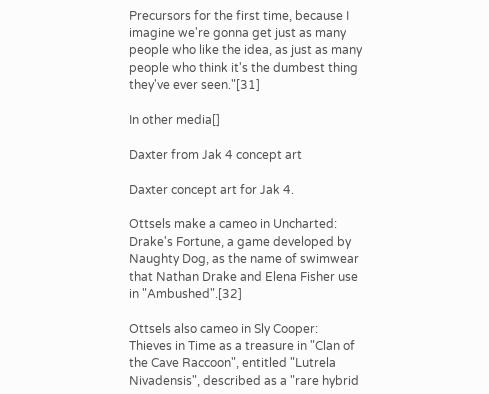Precursors for the first time, because I imagine we're gonna get just as many people who like the idea, as just as many people who think it's the dumbest thing they've ever seen."[31]

In other media[]

Daxter from Jak 4 concept art

Daxter concept art for Jak 4.

Ottsels make a cameo in Uncharted: Drake's Fortune, a game developed by Naughty Dog, as the name of swimwear that Nathan Drake and Elena Fisher use in "Ambushed".[32]

Ottsels also cameo in Sly Cooper: Thieves in Time as a treasure in "Clan of the Cave Raccoon", entitled "Lutrela Nivadensis", described as a "rare hybrid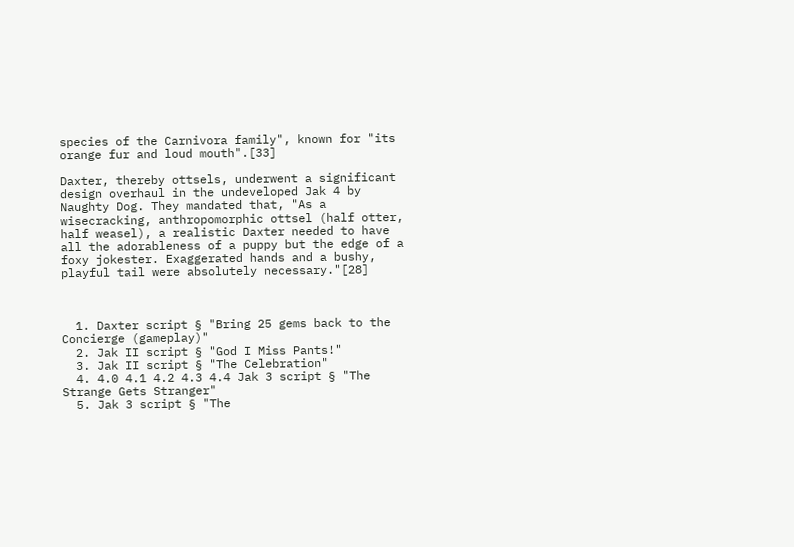species of the Carnivora family", known for "its orange fur and loud mouth".[33]

Daxter, thereby ottsels, underwent a significant design overhaul in the undeveloped Jak 4 by Naughty Dog. They mandated that, "As a wisecracking, anthropomorphic ottsel (half otter, half weasel), a realistic Daxter needed to have all the adorableness of a puppy but the edge of a foxy jokester. Exaggerated hands and a bushy, playful tail were absolutely necessary."[28]



  1. Daxter script § "Bring 25 gems back to the Concierge (gameplay)"
  2. Jak II script § "God I Miss Pants!"
  3. Jak II script § "The Celebration"
  4. 4.0 4.1 4.2 4.3 4.4 Jak 3 script § "The Strange Gets Stranger"
  5. Jak 3 script § "The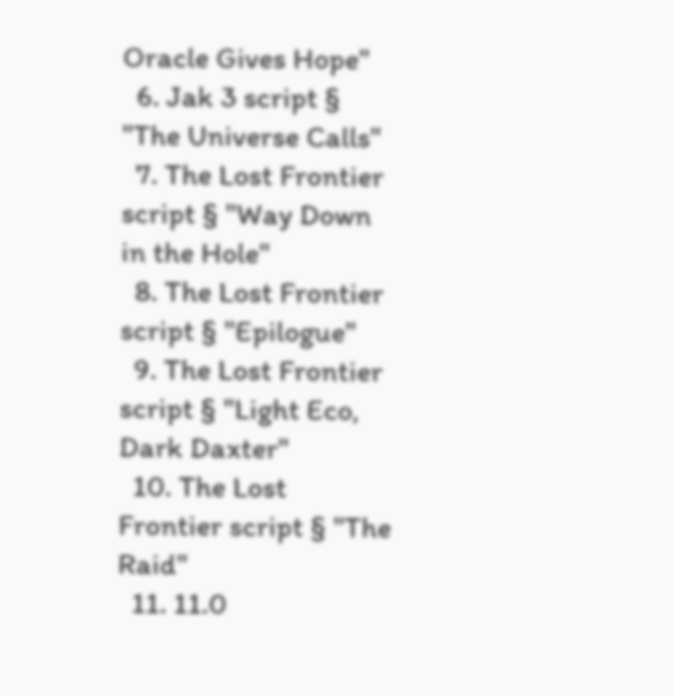Oracle Gives Hope"
  6. Jak 3 script § "The Universe Calls"
  7. The Lost Frontier script § "Way Down in the Hole"
  8. The Lost Frontier script § "Epilogue"
  9. The Lost Frontier script § "Light Eco, Dark Daxter"
  10. The Lost Frontier script § "The Raid"
  11. 11.0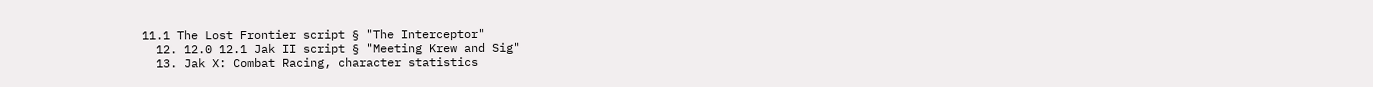11.1 The Lost Frontier script § "The Interceptor"
  12. 12.0 12.1 Jak II script § "Meeting Krew and Sig"
  13. Jak X: Combat Racing, character statistics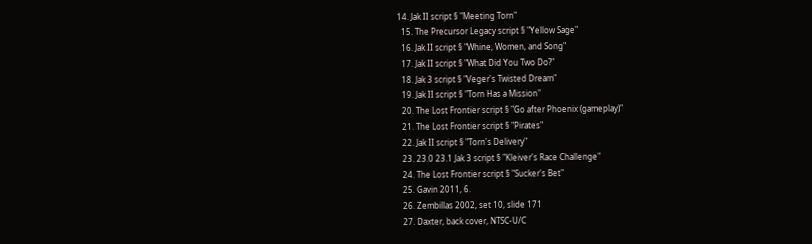14. Jak II script § "Meeting Torn"
  15. The Precursor Legacy script § "Yellow Sage"
  16. Jak II script § "Whine, Women, and Song"
  17. Jak II script § "What Did You Two Do?"
  18. Jak 3 script § "Veger's Twisted Dream"
  19. Jak II script § "Torn Has a Mission"
  20. The Lost Frontier script § "Go after Phoenix (gameplay)"
  21. The Lost Frontier script § "Pirates"
  22. Jak II script § "Torn's Delivery"
  23. 23.0 23.1 Jak 3 script § "Kleiver's Race Challenge"
  24. The Lost Frontier script § "Sucker's Bet"
  25. Gavin 2011, 6.
  26. Zembillas 2002, set 10, slide 171
  27. Daxter, back cover, NTSC-U/C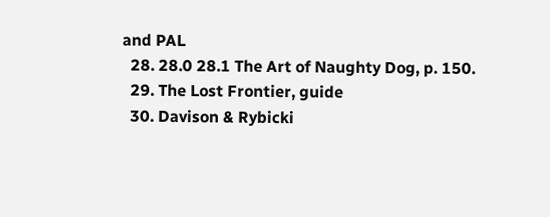and PAL
  28. 28.0 28.1 The Art of Naughty Dog, p. 150.
  29. The Lost Frontier, guide
  30. Davison & Rybicki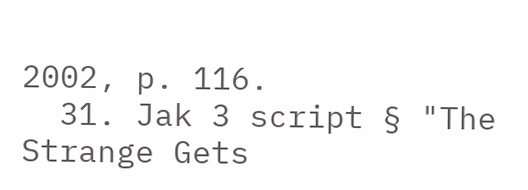2002, p. 116.
  31. Jak 3 script § "The Strange Gets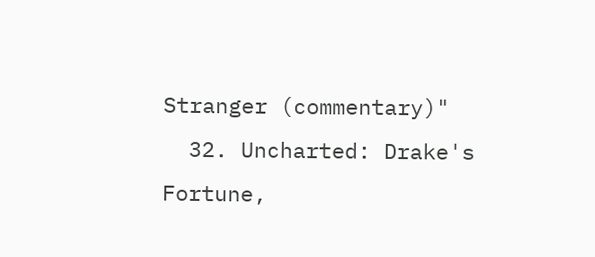Stranger (commentary)"
  32. Uncharted: Drake's Fortune,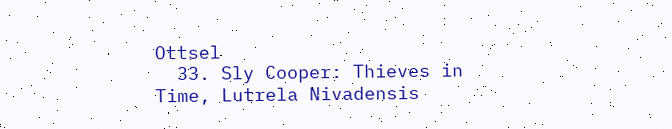Ottsel
  33. Sly Cooper: Thieves in Time, Lutrela Nivadensis